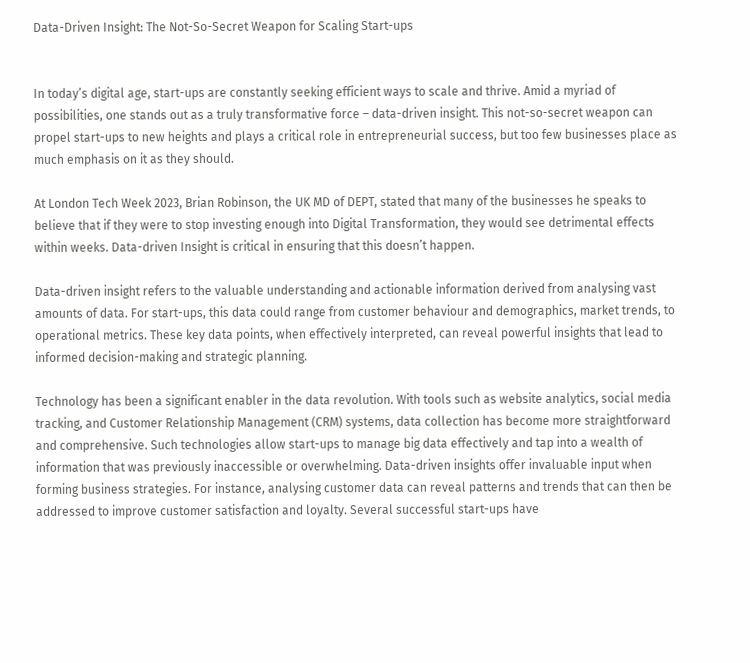Data-Driven Insight: The Not-So-Secret Weapon for Scaling Start-ups


In today’s digital age, start-ups are constantly seeking efficient ways to scale and thrive. Amid a myriad of possibilities, one stands out as a truly transformative force – data-driven insight. This not-so-secret weapon can propel start-ups to new heights and plays a critical role in entrepreneurial success, but too few businesses place as much emphasis on it as they should.

At London Tech Week 2023, Brian Robinson, the UK MD of DEPT, stated that many of the businesses he speaks to believe that if they were to stop investing enough into Digital Transformation, they would see detrimental effects within weeks. Data-driven Insight is critical in ensuring that this doesn’t happen.

Data-driven insight refers to the valuable understanding and actionable information derived from analysing vast amounts of data. For start-ups, this data could range from customer behaviour and demographics, market trends, to operational metrics. These key data points, when effectively interpreted, can reveal powerful insights that lead to informed decision-making and strategic planning.

Technology has been a significant enabler in the data revolution. With tools such as website analytics, social media tracking, and Customer Relationship Management (CRM) systems, data collection has become more straightforward and comprehensive. Such technologies allow start-ups to manage big data effectively and tap into a wealth of information that was previously inaccessible or overwhelming. Data-driven insights offer invaluable input when forming business strategies. For instance, analysing customer data can reveal patterns and trends that can then be addressed to improve customer satisfaction and loyalty. Several successful start-ups have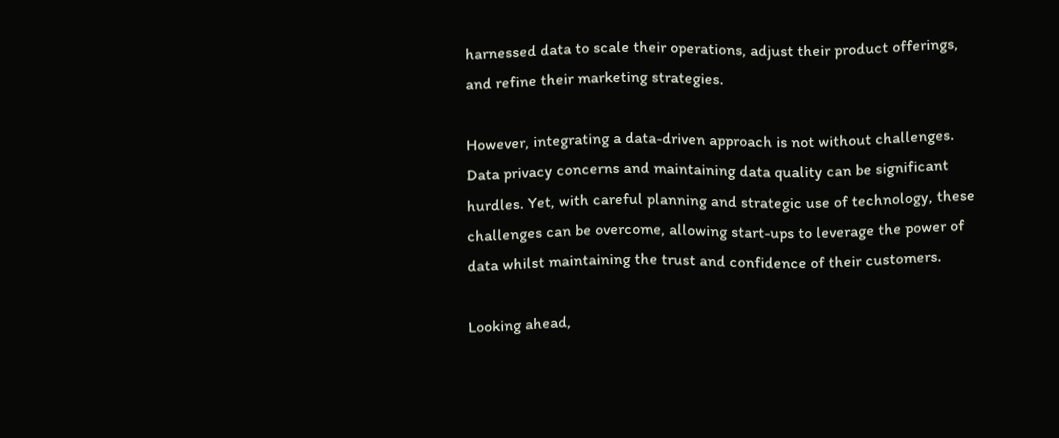harnessed data to scale their operations, adjust their product offerings, and refine their marketing strategies.

However, integrating a data-driven approach is not without challenges. Data privacy concerns and maintaining data quality can be significant hurdles. Yet, with careful planning and strategic use of technology, these challenges can be overcome, allowing start-ups to leverage the power of data whilst maintaining the trust and confidence of their customers.

Looking ahead,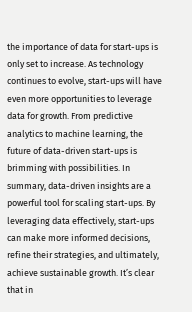the importance of data for start-ups is only set to increase. As technology continues to evolve, start-ups will have even more opportunities to leverage data for growth. From predictive analytics to machine learning, the future of data-driven start-ups is brimming with possibilities. In summary, data-driven insights are a powerful tool for scaling start-ups. By leveraging data effectively, start-ups can make more informed decisions, refine their strategies, and ultimately, achieve sustainable growth. It’s clear that in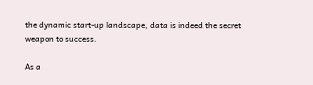the dynamic start-up landscape, data is indeed the secret weapon to success.

As a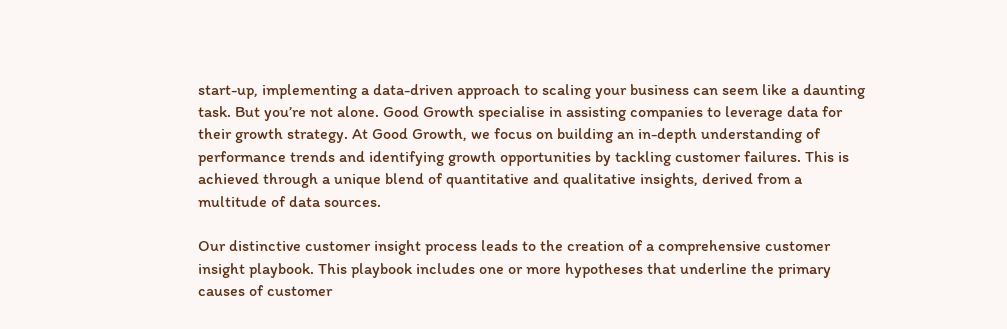start-up, implementing a data-driven approach to scaling your business can seem like a daunting task. But you’re not alone. Good Growth specialise in assisting companies to leverage data for their growth strategy. At Good Growth, we focus on building an in-depth understanding of performance trends and identifying growth opportunities by tackling customer failures. This is achieved through a unique blend of quantitative and qualitative insights, derived from a multitude of data sources.

Our distinctive customer insight process leads to the creation of a comprehensive customer insight playbook. This playbook includes one or more hypotheses that underline the primary causes of customer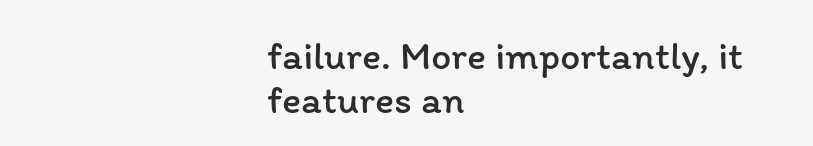failure. More importantly, it features an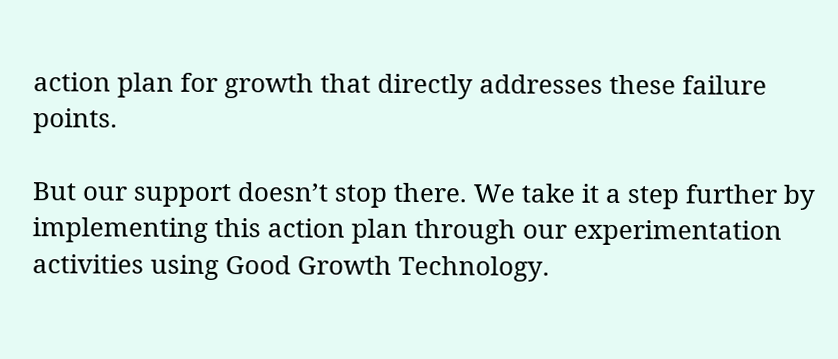action plan for growth that directly addresses these failure points.

But our support doesn’t stop there. We take it a step further by implementing this action plan through our experimentation activities using Good Growth Technology.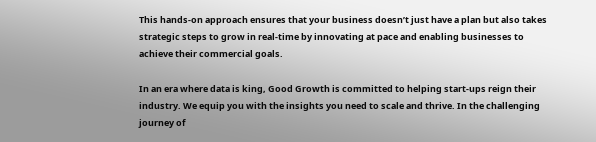This hands-on approach ensures that your business doesn’t just have a plan but also takes strategic steps to grow in real-time by innovating at pace and enabling businesses to achieve their commercial goals.

In an era where data is king, Good Growth is committed to helping start-ups reign their industry. We equip you with the insights you need to scale and thrive. In the challenging journey of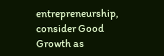entrepreneurship, consider Good Growth as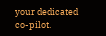your dedicated co-pilot.